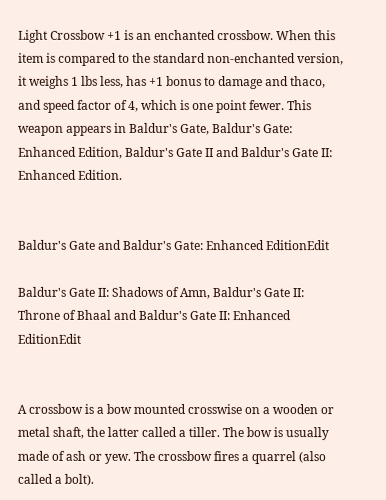Light Crossbow +1 is an enchanted crossbow. When this item is compared to the standard non-enchanted version, it weighs 1 lbs less, has +1 bonus to damage and thaco, and speed factor of 4, which is one point fewer. This weapon appears in Baldur's Gate, Baldur's Gate: Enhanced Edition, Baldur's Gate II and Baldur's Gate II: Enhanced Edition.


Baldur's Gate and Baldur's Gate: Enhanced EditionEdit

Baldur's Gate II: Shadows of Amn, Baldur's Gate II: Throne of Bhaal and Baldur's Gate II: Enhanced EditionEdit


A crossbow is a bow mounted crosswise on a wooden or metal shaft, the latter called a tiller. The bow is usually made of ash or yew. The crossbow fires a quarrel (also called a bolt).